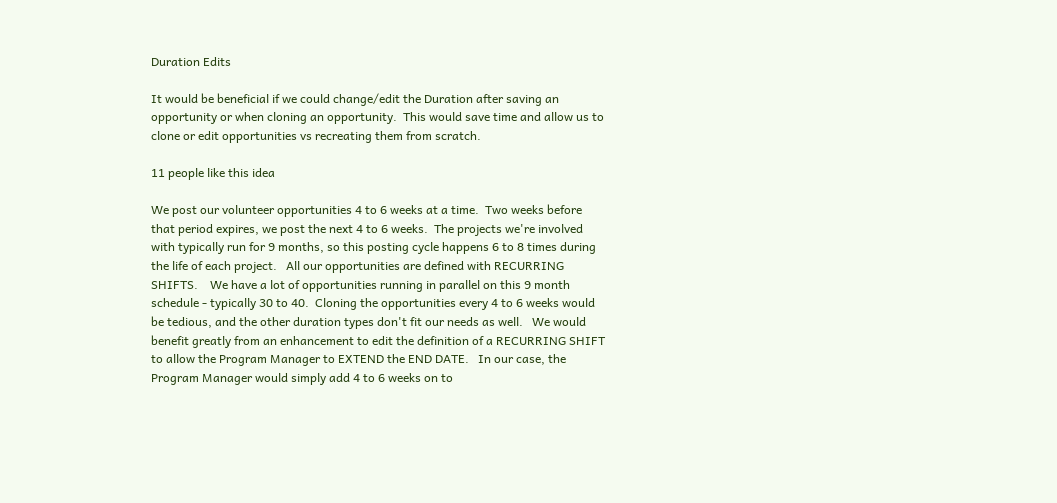Duration Edits

It would be beneficial if we could change/edit the Duration after saving an opportunity or when cloning an opportunity.  This would save time and allow us to clone or edit opportunities vs recreating them from scratch.

11 people like this idea

We post our volunteer opportunities 4 to 6 weeks at a time.  Two weeks before that period expires, we post the next 4 to 6 weeks.  The projects we're involved with typically run for 9 months, so this posting cycle happens 6 to 8 times during the life of each project.   All our opportunities are defined with RECURRING SHIFTS.    We have a lot of opportunities running in parallel on this 9 month schedule - typically 30 to 40.  Cloning the opportunities every 4 to 6 weeks would be tedious, and the other duration types don't fit our needs as well.   We would benefit greatly from an enhancement to edit the definition of a RECURRING SHIFT to allow the Program Manager to EXTEND the END DATE.   In our case, the Program Manager would simply add 4 to 6 weeks on to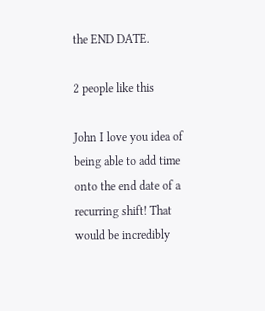the END DATE.

2 people like this

John I love you idea of being able to add time onto the end date of a recurring shift! That would be incredibly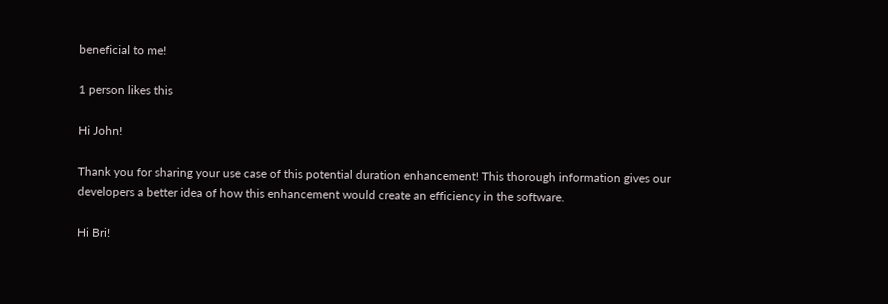beneficial to me!

1 person likes this

Hi John!

Thank you for sharing your use case of this potential duration enhancement! This thorough information gives our developers a better idea of how this enhancement would create an efficiency in the software.

Hi Bri!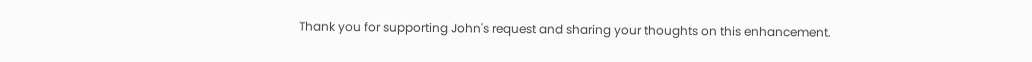Thank you for supporting John's request and sharing your thoughts on this enhancement.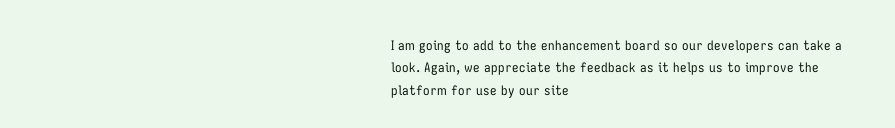I am going to add to the enhancement board so our developers can take a look. Again, we appreciate the feedback as it helps us to improve the platform for use by our site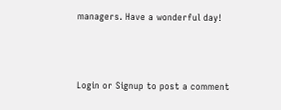managers. Have a wonderful day!



Login or Signup to post a comment